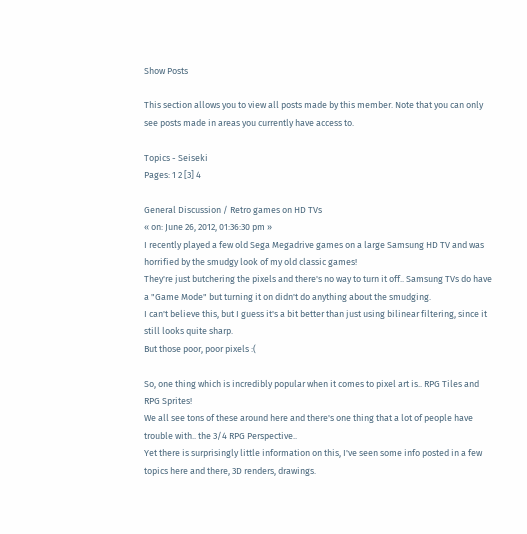Show Posts

This section allows you to view all posts made by this member. Note that you can only see posts made in areas you currently have access to.

Topics - Seiseki
Pages: 1 2 [3] 4

General Discussion / Retro games on HD TVs
« on: June 26, 2012, 01:36:30 pm »
I recently played a few old Sega Megadrive games on a large Samsung HD TV and was horrified by the smudgy look of my old classic games!
They're just butchering the pixels and there's no way to turn it off.. Samsung TVs do have a "Game Mode" but turning it on didn't do anything about the smudging.
I can't believe this, but I guess it's a bit better than just using bilinear filtering, since it still looks quite sharp.
But those poor, poor pixels :(

So, one thing which is incredibly popular when it comes to pixel art is.. RPG Tiles and RPG Sprites!
We all see tons of these around here and there's one thing that a lot of people have trouble with.. the 3/4 RPG Perspective..
Yet there is surprisingly little information on this, I've seen some info posted in a few topics here and there, 3D renders, drawings.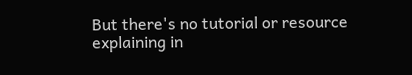But there's no tutorial or resource explaining in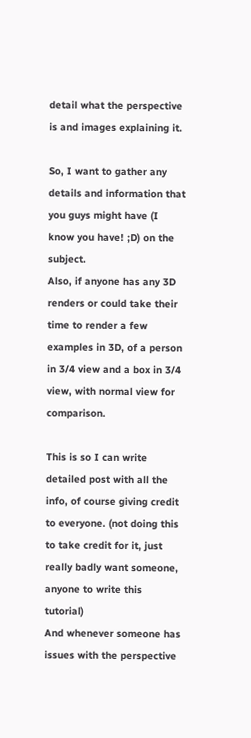detail what the perspective is and images explaining it.

So, I want to gather any details and information that you guys might have (I know you have! ;D) on the subject.
Also, if anyone has any 3D renders or could take their time to render a few examples in 3D, of a person in 3/4 view and a box in 3/4 view, with normal view for comparison.

This is so I can write detailed post with all the info, of course giving credit to everyone. (not doing this to take credit for it, just really badly want someone, anyone to write this tutorial)
And whenever someone has issues with the perspective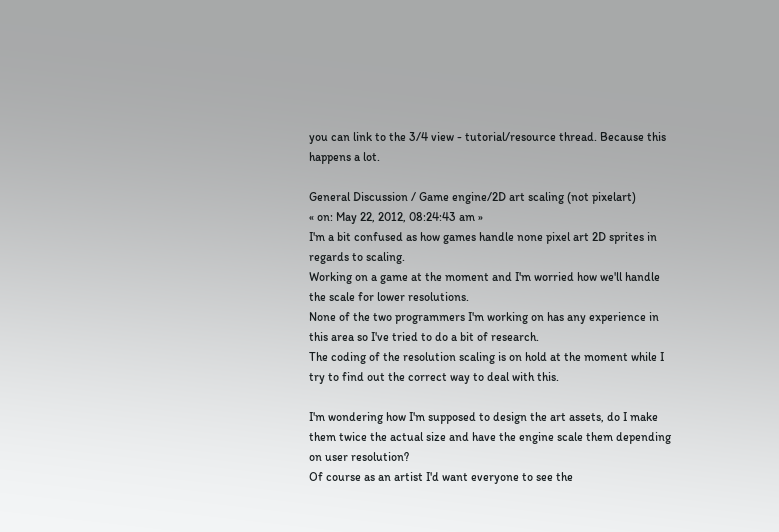you can link to the 3/4 view - tutorial/resource thread. Because this happens a lot.

General Discussion / Game engine/2D art scaling (not pixelart)
« on: May 22, 2012, 08:24:43 am »
I'm a bit confused as how games handle none pixel art 2D sprites in regards to scaling.
Working on a game at the moment and I'm worried how we'll handle the scale for lower resolutions.
None of the two programmers I'm working on has any experience in this area so I've tried to do a bit of research.
The coding of the resolution scaling is on hold at the moment while I try to find out the correct way to deal with this.

I'm wondering how I'm supposed to design the art assets, do I make them twice the actual size and have the engine scale them depending on user resolution?
Of course as an artist I'd want everyone to see the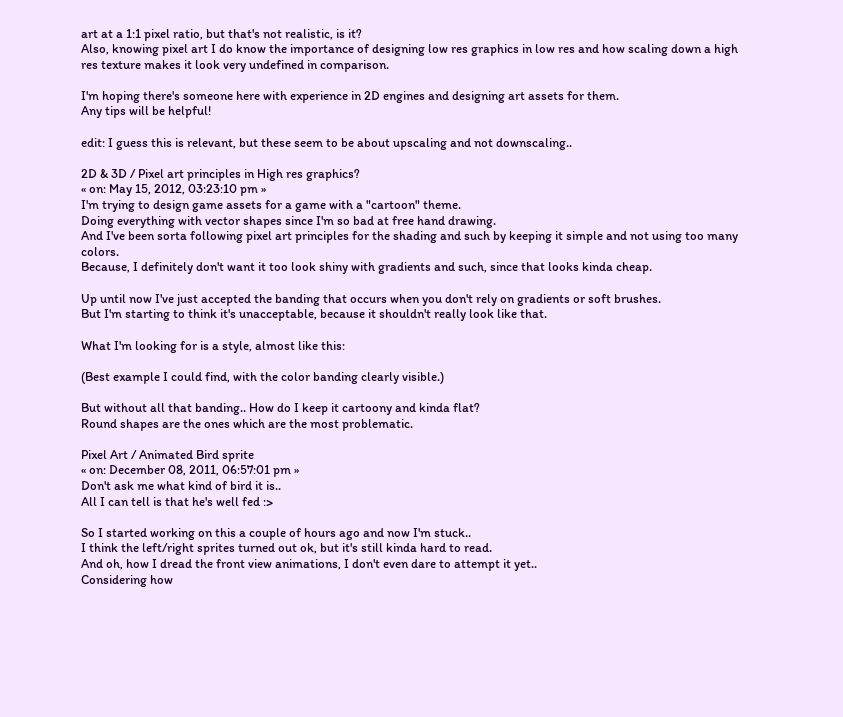art at a 1:1 pixel ratio, but that's not realistic, is it?
Also, knowing pixel art I do know the importance of designing low res graphics in low res and how scaling down a high res texture makes it look very undefined in comparison.

I'm hoping there's someone here with experience in 2D engines and designing art assets for them.
Any tips will be helpful!

edit: I guess this is relevant, but these seem to be about upscaling and not downscaling..

2D & 3D / Pixel art principles in High res graphics?
« on: May 15, 2012, 03:23:10 pm »
I'm trying to design game assets for a game with a "cartoon" theme.
Doing everything with vector shapes since I'm so bad at free hand drawing.
And I've been sorta following pixel art principles for the shading and such by keeping it simple and not using too many colors.
Because, I definitely don't want it too look shiny with gradients and such, since that looks kinda cheap.

Up until now I've just accepted the banding that occurs when you don't rely on gradients or soft brushes.
But I'm starting to think it's unacceptable, because it shouldn't really look like that.

What I'm looking for is a style, almost like this:

(Best example I could find, with the color banding clearly visible.)

But without all that banding.. How do I keep it cartoony and kinda flat?
Round shapes are the ones which are the most problematic.

Pixel Art / Animated Bird sprite
« on: December 08, 2011, 06:57:01 pm »
Don't ask me what kind of bird it is..
All I can tell is that he's well fed :>

So I started working on this a couple of hours ago and now I'm stuck..
I think the left/right sprites turned out ok, but it's still kinda hard to read.
And oh, how I dread the front view animations, I don't even dare to attempt it yet..
Considering how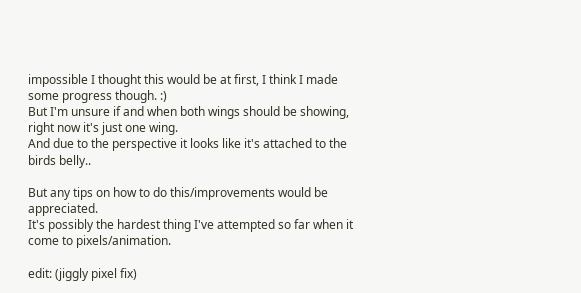impossible I thought this would be at first, I think I made some progress though. :)
But I'm unsure if and when both wings should be showing, right now it's just one wing.
And due to the perspective it looks like it's attached to the birds belly..

But any tips on how to do this/improvements would be appreciated.
It's possibly the hardest thing I've attempted so far when it come to pixels/animation.

edit: (jiggly pixel fix)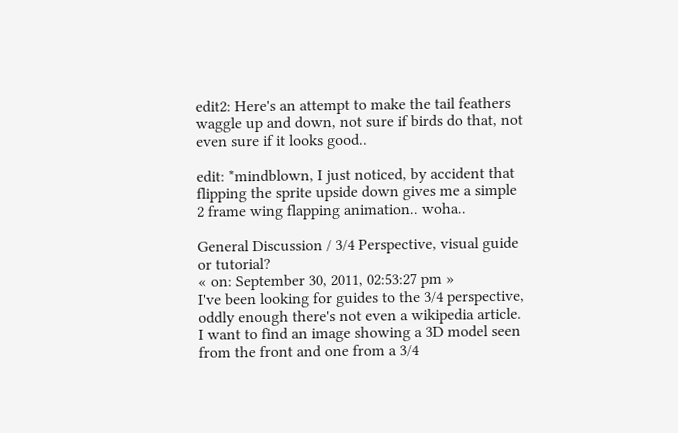edit2: Here's an attempt to make the tail feathers waggle up and down, not sure if birds do that, not even sure if it looks good..

edit: *mindblown, I just noticed, by accident that flipping the sprite upside down gives me a simple 2 frame wing flapping animation.. woha..

General Discussion / 3/4 Perspective, visual guide or tutorial?
« on: September 30, 2011, 02:53:27 pm »
I've been looking for guides to the 3/4 perspective, oddly enough there's not even a wikipedia article.
I want to find an image showing a 3D model seen from the front and one from a 3/4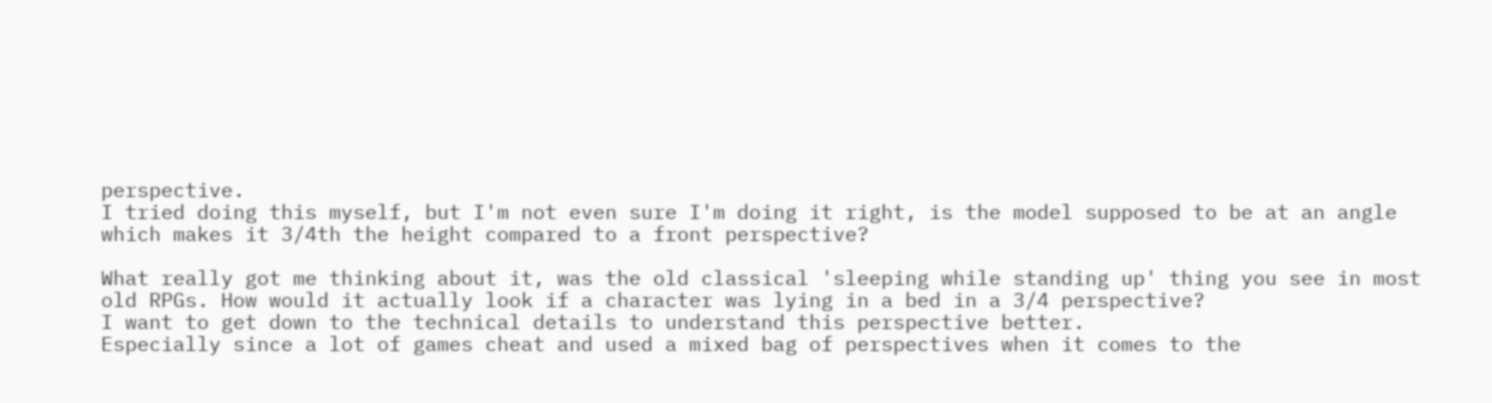perspective.
I tried doing this myself, but I'm not even sure I'm doing it right, is the model supposed to be at an angle which makes it 3/4th the height compared to a front perspective?

What really got me thinking about it, was the old classical 'sleeping while standing up' thing you see in most old RPGs. How would it actually look if a character was lying in a bed in a 3/4 perspective?
I want to get down to the technical details to understand this perspective better.
Especially since a lot of games cheat and used a mixed bag of perspectives when it comes to the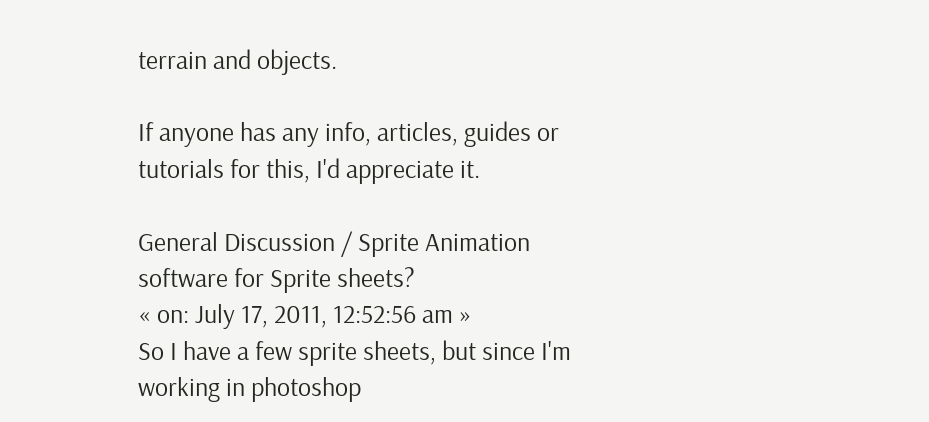terrain and objects.

If anyone has any info, articles, guides or tutorials for this, I'd appreciate it.

General Discussion / Sprite Animation software for Sprite sheets?
« on: July 17, 2011, 12:52:56 am »
So I have a few sprite sheets, but since I'm working in photoshop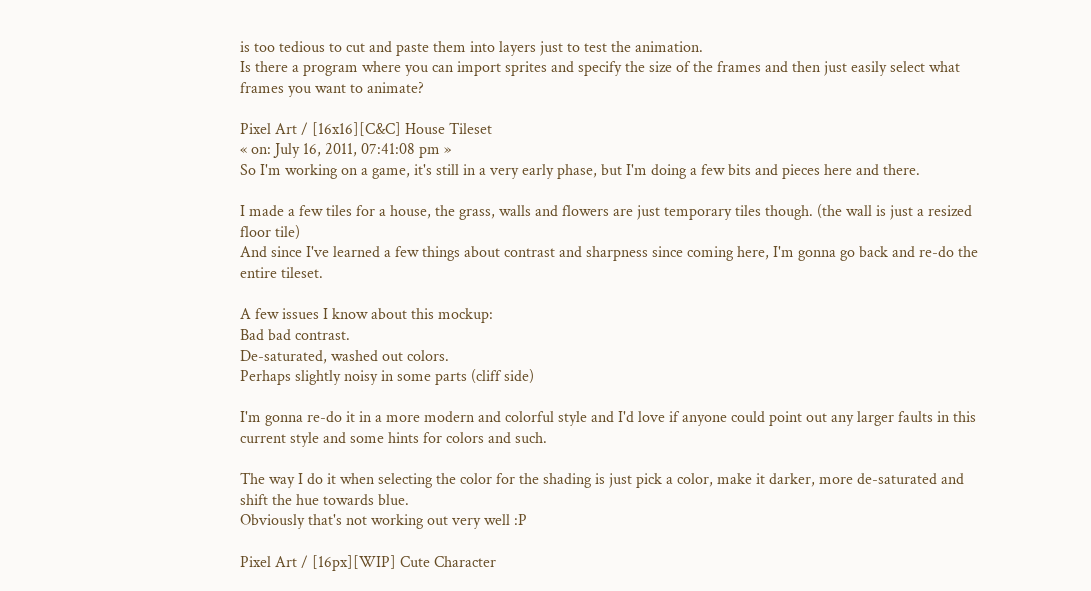is too tedious to cut and paste them into layers just to test the animation.
Is there a program where you can import sprites and specify the size of the frames and then just easily select what frames you want to animate?

Pixel Art / [16x16][C&C] House Tileset
« on: July 16, 2011, 07:41:08 pm »
So I'm working on a game, it's still in a very early phase, but I'm doing a few bits and pieces here and there.

I made a few tiles for a house, the grass, walls and flowers are just temporary tiles though. (the wall is just a resized floor tile)
And since I've learned a few things about contrast and sharpness since coming here, I'm gonna go back and re-do the entire tileset.

A few issues I know about this mockup:
Bad bad contrast.
De-saturated, washed out colors.
Perhaps slightly noisy in some parts (cliff side)

I'm gonna re-do it in a more modern and colorful style and I'd love if anyone could point out any larger faults in this current style and some hints for colors and such.

The way I do it when selecting the color for the shading is just pick a color, make it darker, more de-saturated and shift the hue towards blue.
Obviously that's not working out very well :P

Pixel Art / [16px][WIP] Cute Character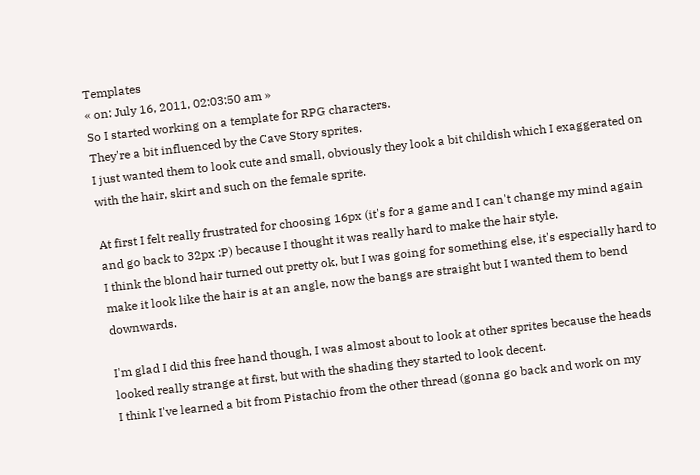Templates
« on: July 16, 2011, 02:03:50 am »
So I started working on a template for RPG characters.
They're a bit influenced by the Cave Story sprites.
I just wanted them to look cute and small, obviously they look a bit childish which I exaggerated on with the hair, skirt and such on the female sprite.

At first I felt really frustrated for choosing 16px (it's for a game and I can't change my mind again and go back to 32px :P) because I thought it was really hard to make the hair style.
I think the blond hair turned out pretty ok, but I was going for something else, it's especially hard to make it look like the hair is at an angle, now the bangs are straight but I wanted them to bend downwards.

I'm glad I did this free hand though, I was almost about to look at other sprites because the heads looked really strange at first, but with the shading they started to look decent.
I think I've learned a bit from Pistachio from the other thread (gonna go back and work on my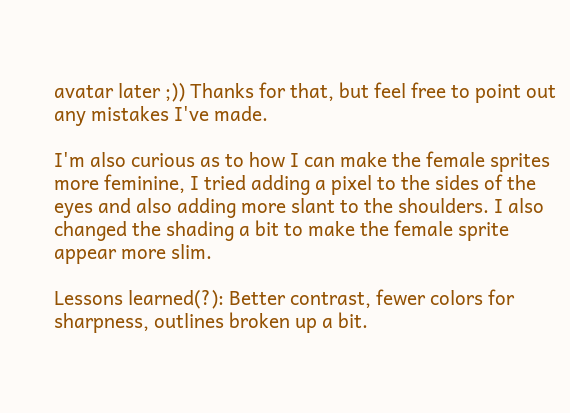avatar later ;)) Thanks for that, but feel free to point out any mistakes I've made.

I'm also curious as to how I can make the female sprites more feminine, I tried adding a pixel to the sides of the eyes and also adding more slant to the shoulders. I also changed the shading a bit to make the female sprite appear more slim.

Lessons learned(?): Better contrast, fewer colors for sharpness, outlines broken up a bit.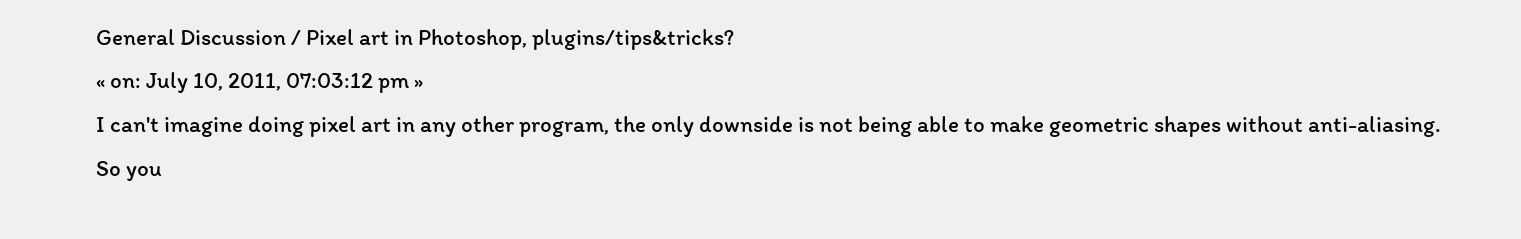General Discussion / Pixel art in Photoshop, plugins/tips&tricks?
« on: July 10, 2011, 07:03:12 pm »
I can't imagine doing pixel art in any other program, the only downside is not being able to make geometric shapes without anti-aliasing.
So you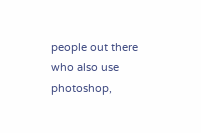people out there who also use photoshop,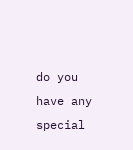do you have any special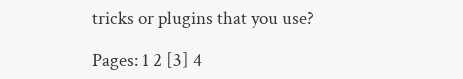tricks or plugins that you use?

Pages: 1 2 [3] 4